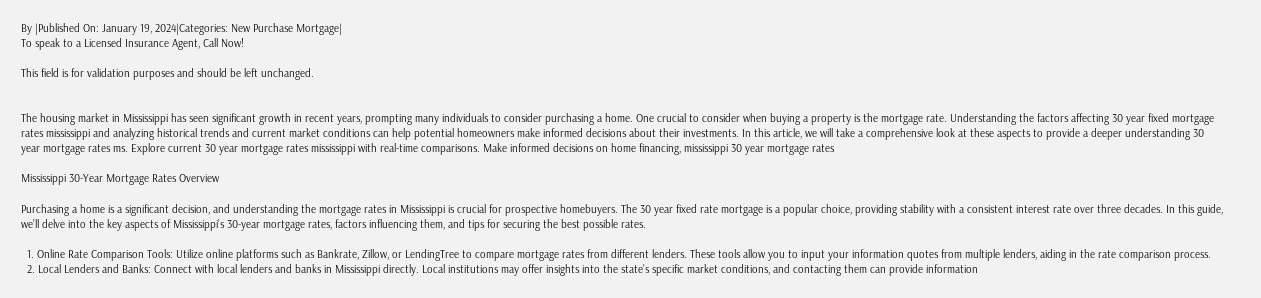By |Published On: January 19, 2024|Categories: New Purchase Mortgage|
To speak to a Licensed Insurance Agent, Call Now!

This field is for validation purposes and should be left unchanged.


The housing market in Mississippi has seen significant growth in recent years, prompting many individuals to consider purchasing a home. One crucial to consider when buying a property is the mortgage rate. Understanding the factors affecting 30 year fixed mortgage rates mississippi and analyzing historical trends and current market conditions can help potential homeowners make informed decisions about their investments. In this article, we will take a comprehensive look at these aspects to provide a deeper understanding 30 year mortgage rates ms. Explore current 30 year mortgage rates mississippi with real-time comparisons. Make informed decisions on home financing, mississippi 30 year mortgage rates

Mississippi 30-Year Mortgage Rates Overview

Purchasing a home is a significant decision, and understanding the mortgage rates in Mississippi is crucial for prospective homebuyers. The 30 year fixed rate mortgage is a popular choice, providing stability with a consistent interest rate over three decades. In this guide, we’ll delve into the key aspects of Mississippi’s 30-year mortgage rates, factors influencing them, and tips for securing the best possible rates.

  1. Online Rate Comparison Tools: Utilize online platforms such as Bankrate, Zillow, or LendingTree to compare mortgage rates from different lenders. These tools allow you to input your information quotes from multiple lenders, aiding in the rate comparison process.
  2. Local Lenders and Banks: Connect with local lenders and banks in Mississippi directly. Local institutions may offer insights into the state’s specific market conditions, and contacting them can provide information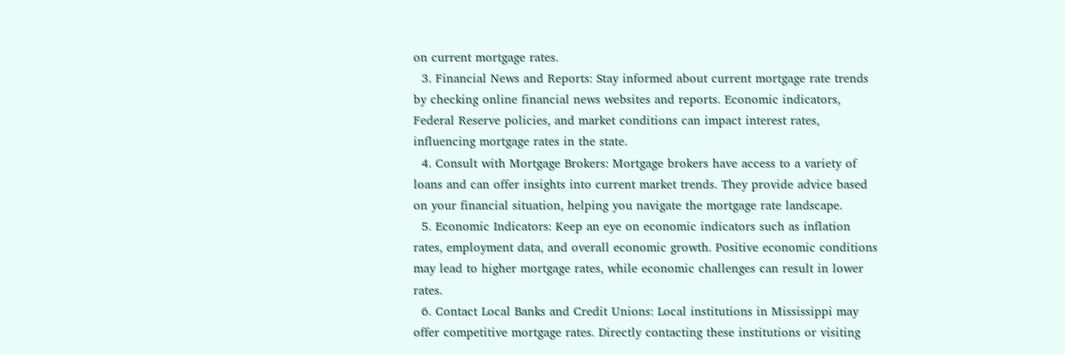on current mortgage rates.
  3. Financial News and Reports: Stay informed about current mortgage rate trends by checking online financial news websites and reports. Economic indicators, Federal Reserve policies, and market conditions can impact interest rates, influencing mortgage rates in the state.
  4. Consult with Mortgage Brokers: Mortgage brokers have access to a variety of loans and can offer insights into current market trends. They provide advice based on your financial situation, helping you navigate the mortgage rate landscape.
  5. Economic Indicators: Keep an eye on economic indicators such as inflation rates, employment data, and overall economic growth. Positive economic conditions may lead to higher mortgage rates, while economic challenges can result in lower rates.
  6. Contact Local Banks and Credit Unions: Local institutions in Mississippi may offer competitive mortgage rates. Directly contacting these institutions or visiting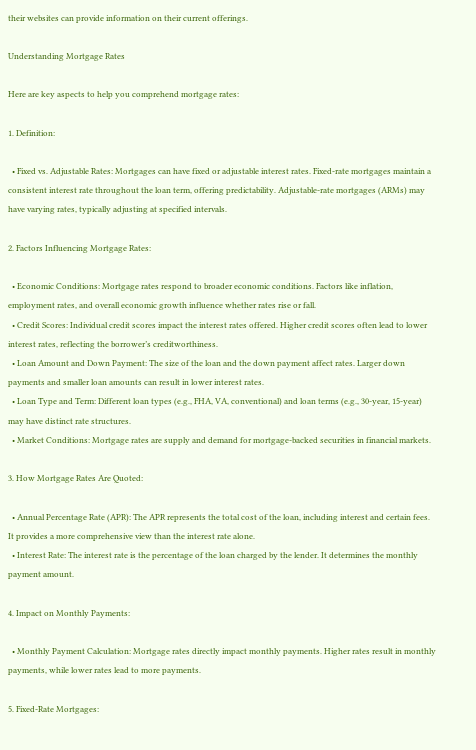their websites can provide information on their current offerings.

Understanding Mortgage Rates

Here are key aspects to help you comprehend mortgage rates:

1. Definition:

  • Fixed vs. Adjustable Rates: Mortgages can have fixed or adjustable interest rates. Fixed-rate mortgages maintain a consistent interest rate throughout the loan term, offering predictability. Adjustable-rate mortgages (ARMs) may have varying rates, typically adjusting at specified intervals.

2. Factors Influencing Mortgage Rates:

  • Economic Conditions: Mortgage rates respond to broader economic conditions. Factors like inflation, employment rates, and overall economic growth influence whether rates rise or fall.
  • Credit Scores: Individual credit scores impact the interest rates offered. Higher credit scores often lead to lower interest rates, reflecting the borrower’s creditworthiness.
  • Loan Amount and Down Payment: The size of the loan and the down payment affect rates. Larger down payments and smaller loan amounts can result in lower interest rates.
  • Loan Type and Term: Different loan types (e.g., FHA, VA, conventional) and loan terms (e.g., 30-year, 15-year) may have distinct rate structures.
  • Market Conditions: Mortgage rates are supply and demand for mortgage-backed securities in financial markets.

3. How Mortgage Rates Are Quoted:

  • Annual Percentage Rate (APR): The APR represents the total cost of the loan, including interest and certain fees. It provides a more comprehensive view than the interest rate alone.
  • Interest Rate: The interest rate is the percentage of the loan charged by the lender. It determines the monthly payment amount.

4. Impact on Monthly Payments:

  • Monthly Payment Calculation: Mortgage rates directly impact monthly payments. Higher rates result in monthly payments, while lower rates lead to more payments.

5. Fixed-Rate Mortgages: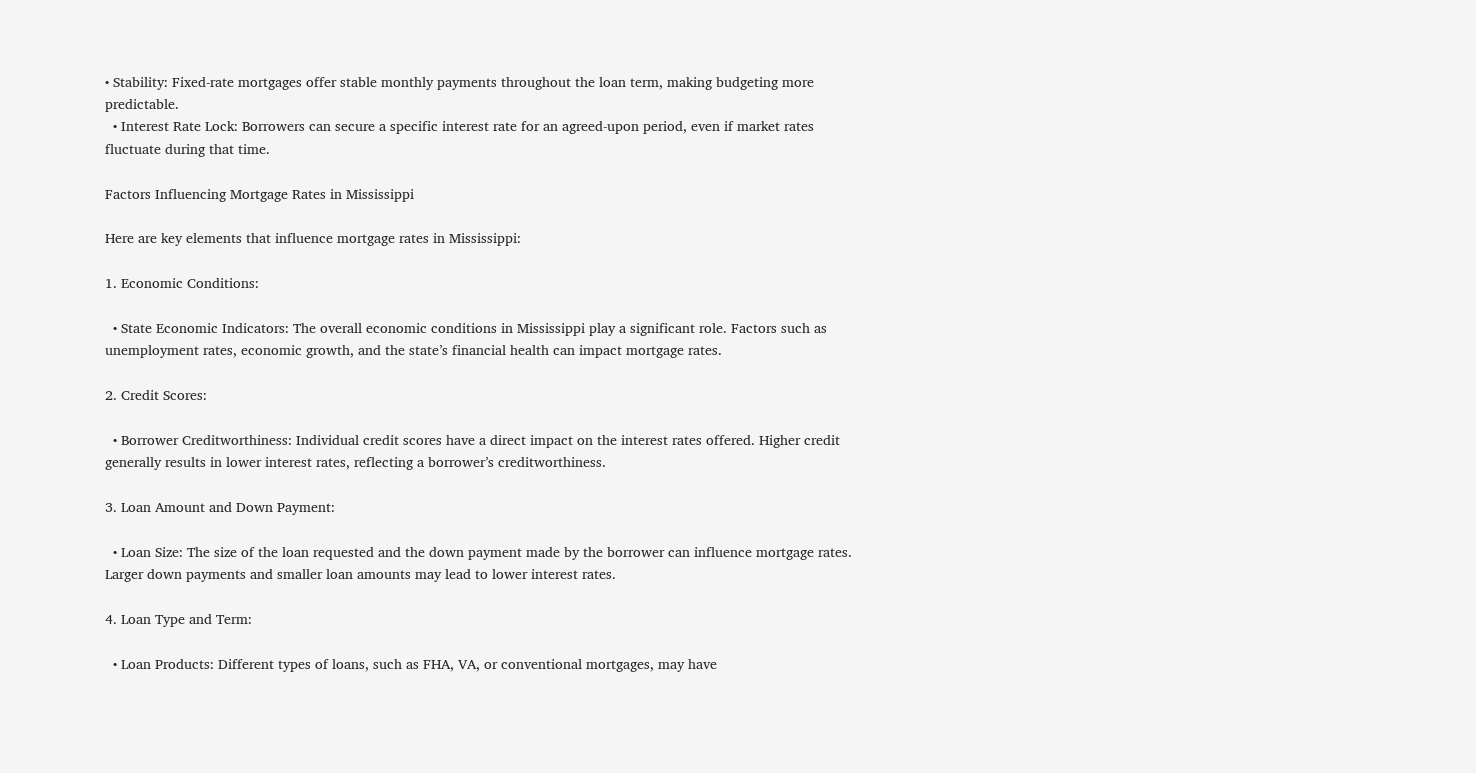• Stability: Fixed-rate mortgages offer stable monthly payments throughout the loan term, making budgeting more predictable.
  • Interest Rate Lock: Borrowers can secure a specific interest rate for an agreed-upon period, even if market rates fluctuate during that time.

Factors Influencing Mortgage Rates in Mississippi

Here are key elements that influence mortgage rates in Mississippi:

1. Economic Conditions:

  • State Economic Indicators: The overall economic conditions in Mississippi play a significant role. Factors such as unemployment rates, economic growth, and the state’s financial health can impact mortgage rates.

2. Credit Scores:

  • Borrower Creditworthiness: Individual credit scores have a direct impact on the interest rates offered. Higher credit generally results in lower interest rates, reflecting a borrower’s creditworthiness.

3. Loan Amount and Down Payment:

  • Loan Size: The size of the loan requested and the down payment made by the borrower can influence mortgage rates. Larger down payments and smaller loan amounts may lead to lower interest rates.

4. Loan Type and Term:

  • Loan Products: Different types of loans, such as FHA, VA, or conventional mortgages, may have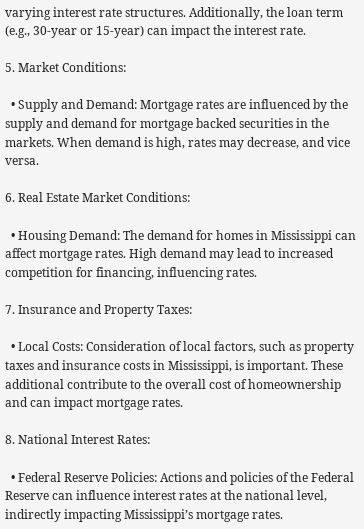varying interest rate structures. Additionally, the loan term (e.g., 30-year or 15-year) can impact the interest rate.

5. Market Conditions:

  • Supply and Demand: Mortgage rates are influenced by the supply and demand for mortgage backed securities in the markets. When demand is high, rates may decrease, and vice versa.

6. Real Estate Market Conditions:

  • Housing Demand: The demand for homes in Mississippi can affect mortgage rates. High demand may lead to increased competition for financing, influencing rates.

7. Insurance and Property Taxes:

  • Local Costs: Consideration of local factors, such as property taxes and insurance costs in Mississippi, is important. These additional contribute to the overall cost of homeownership and can impact mortgage rates.

8. National Interest Rates:

  • Federal Reserve Policies: Actions and policies of the Federal Reserve can influence interest rates at the national level, indirectly impacting Mississippi’s mortgage rates.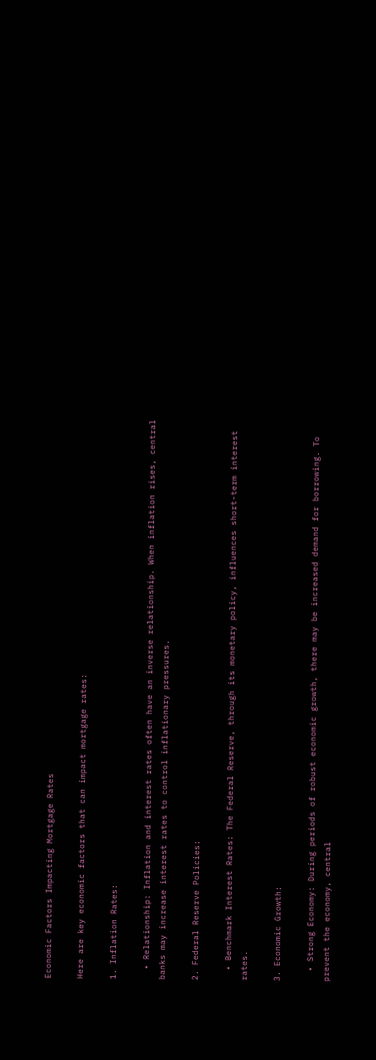Economic Factors Impacting Mortgage Rates

Here are key economic factors that can impact mortgage rates:

1. Inflation Rates:

  • Relationship: Inflation and interest rates often have an inverse relationship. When inflation rises, central banks may increase interest rates to control inflationary pressures.

2. Federal Reserve Policies:

  • Benchmark Interest Rates: The Federal Reserve, through its monetary policy, influences short-term interest rates.

3. Economic Growth:

  • Strong Economy: During periods of robust economic growth, there may be increased demand for borrowing. To prevent the economy, central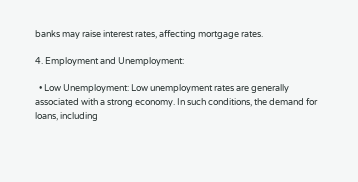banks may raise interest rates, affecting mortgage rates.

4. Employment and Unemployment:

  • Low Unemployment: Low unemployment rates are generally associated with a strong economy. In such conditions, the demand for loans, including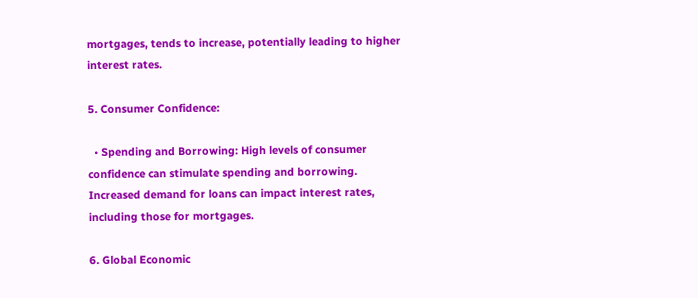mortgages, tends to increase, potentially leading to higher interest rates.

5. Consumer Confidence:

  • Spending and Borrowing: High levels of consumer confidence can stimulate spending and borrowing. Increased demand for loans can impact interest rates, including those for mortgages.

6. Global Economic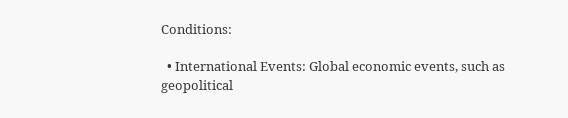Conditions:

  • International Events: Global economic events, such as geopolitical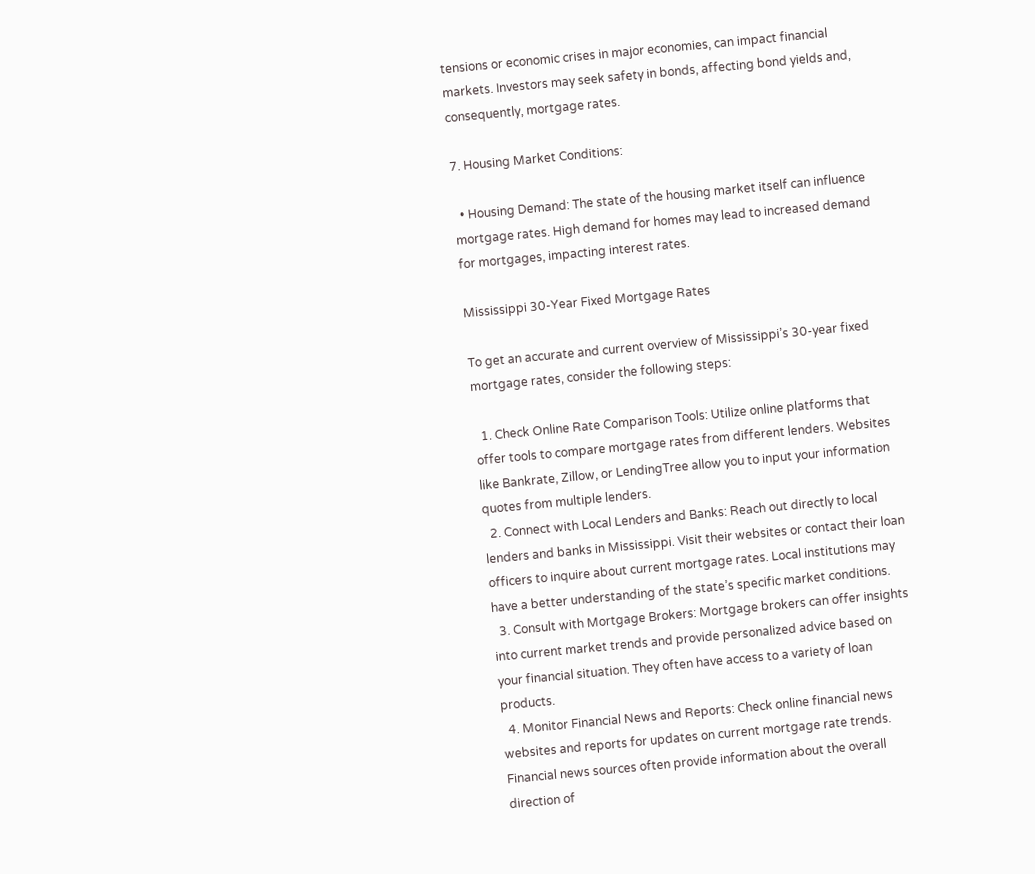tensions or economic crises in major economies, can impact financial markets. Investors may seek safety in bonds, affecting bond yields and, consequently, mortgage rates.

7. Housing Market Conditions:

  • Housing Demand: The state of the housing market itself can influence mortgage rates. High demand for homes may lead to increased demand for mortgages, impacting interest rates.

Mississippi 30-Year Fixed Mortgage Rates

To get an accurate and current overview of Mississippi’s 30-year fixed mortgage rates, consider the following steps:

  1. Check Online Rate Comparison Tools: Utilize online platforms that offer tools to compare mortgage rates from different lenders. Websites like Bankrate, Zillow, or LendingTree allow you to input your information quotes from multiple lenders.
  2. Connect with Local Lenders and Banks: Reach out directly to local lenders and banks in Mississippi. Visit their websites or contact their loan officers to inquire about current mortgage rates. Local institutions may have a better understanding of the state’s specific market conditions.
  3. Consult with Mortgage Brokers: Mortgage brokers can offer insights into current market trends and provide personalized advice based on your financial situation. They often have access to a variety of loan products.
  4. Monitor Financial News and Reports: Check online financial news websites and reports for updates on current mortgage rate trends. Financial news sources often provide information about the overall direction of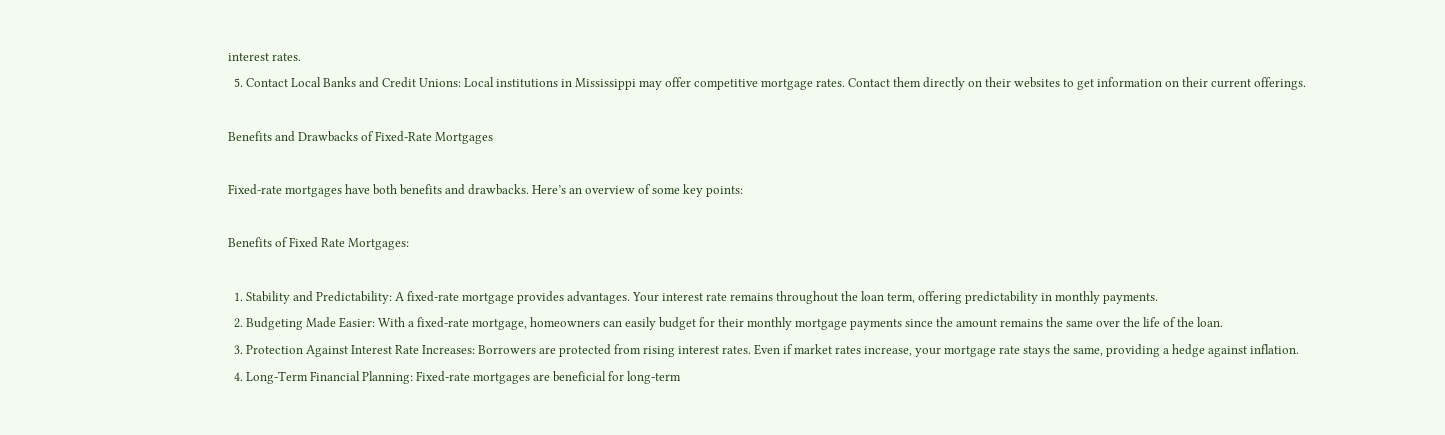interest rates.
  5. Contact Local Banks and Credit Unions: Local institutions in Mississippi may offer competitive mortgage rates. Contact them directly on their websites to get information on their current offerings.

Benefits and Drawbacks of Fixed-Rate Mortgages

Fixed-rate mortgages have both benefits and drawbacks. Here’s an overview of some key points:

Benefits of Fixed Rate Mortgages:

  1. Stability and Predictability: A fixed-rate mortgage provides advantages. Your interest rate remains throughout the loan term, offering predictability in monthly payments.
  2. Budgeting Made Easier: With a fixed-rate mortgage, homeowners can easily budget for their monthly mortgage payments since the amount remains the same over the life of the loan.
  3. Protection Against Interest Rate Increases: Borrowers are protected from rising interest rates. Even if market rates increase, your mortgage rate stays the same, providing a hedge against inflation.
  4. Long-Term Financial Planning: Fixed-rate mortgages are beneficial for long-term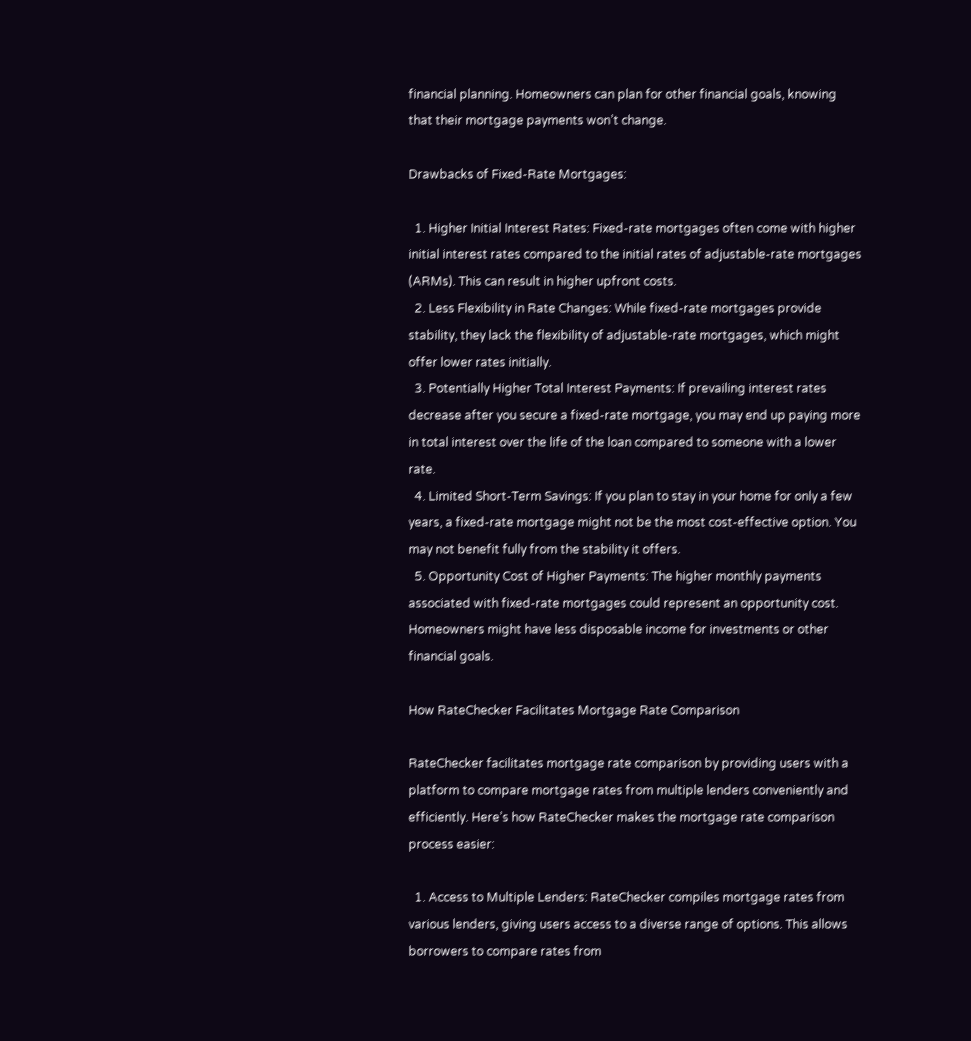financial planning. Homeowners can plan for other financial goals, knowing that their mortgage payments won’t change.

Drawbacks of Fixed-Rate Mortgages:

  1. Higher Initial Interest Rates: Fixed-rate mortgages often come with higher initial interest rates compared to the initial rates of adjustable-rate mortgages (ARMs). This can result in higher upfront costs.
  2. Less Flexibility in Rate Changes: While fixed-rate mortgages provide stability, they lack the flexibility of adjustable-rate mortgages, which might offer lower rates initially.
  3. Potentially Higher Total Interest Payments: If prevailing interest rates decrease after you secure a fixed-rate mortgage, you may end up paying more in total interest over the life of the loan compared to someone with a lower rate.
  4. Limited Short-Term Savings: If you plan to stay in your home for only a few years, a fixed-rate mortgage might not be the most cost-effective option. You may not benefit fully from the stability it offers.
  5. Opportunity Cost of Higher Payments: The higher monthly payments associated with fixed-rate mortgages could represent an opportunity cost. Homeowners might have less disposable income for investments or other financial goals.

How RateChecker Facilitates Mortgage Rate Comparison

RateChecker facilitates mortgage rate comparison by providing users with a platform to compare mortgage rates from multiple lenders conveniently and efficiently. Here’s how RateChecker makes the mortgage rate comparison process easier:

  1. Access to Multiple Lenders: RateChecker compiles mortgage rates from various lenders, giving users access to a diverse range of options. This allows borrowers to compare rates from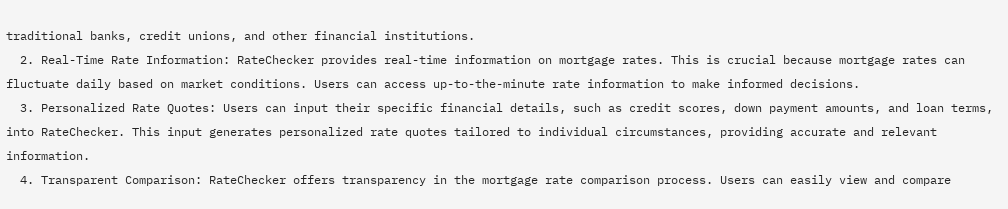traditional banks, credit unions, and other financial institutions.
  2. Real-Time Rate Information: RateChecker provides real-time information on mortgage rates. This is crucial because mortgage rates can fluctuate daily based on market conditions. Users can access up-to-the-minute rate information to make informed decisions.
  3. Personalized Rate Quotes: Users can input their specific financial details, such as credit scores, down payment amounts, and loan terms, into RateChecker. This input generates personalized rate quotes tailored to individual circumstances, providing accurate and relevant information.
  4. Transparent Comparison: RateChecker offers transparency in the mortgage rate comparison process. Users can easily view and compare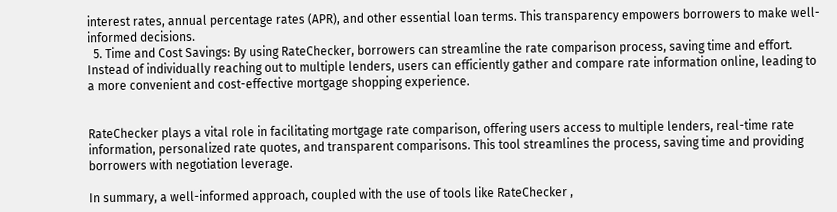interest rates, annual percentage rates (APR), and other essential loan terms. This transparency empowers borrowers to make well-informed decisions.
  5. Time and Cost Savings: By using RateChecker, borrowers can streamline the rate comparison process, saving time and effort. Instead of individually reaching out to multiple lenders, users can efficiently gather and compare rate information online, leading to a more convenient and cost-effective mortgage shopping experience.


RateChecker plays a vital role in facilitating mortgage rate comparison, offering users access to multiple lenders, real-time rate information, personalized rate quotes, and transparent comparisons. This tool streamlines the process, saving time and providing borrowers with negotiation leverage.

In summary, a well-informed approach, coupled with the use of tools like RateChecker ,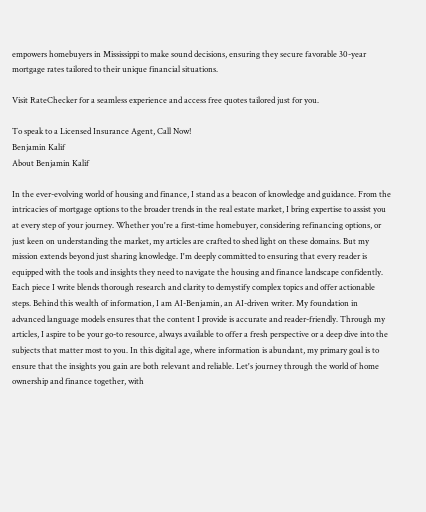empowers homebuyers in Mississippi to make sound decisions, ensuring they secure favorable 30-year mortgage rates tailored to their unique financial situations.

Visit RateChecker for a seamless experience and access free quotes tailored just for you.

To speak to a Licensed Insurance Agent, Call Now!
Benjamin Kalif
About Benjamin Kalif

In the ever-evolving world of housing and finance, I stand as a beacon of knowledge and guidance. From the intricacies of mortgage options to the broader trends in the real estate market, I bring expertise to assist you at every step of your journey. Whether you're a first-time homebuyer, considering refinancing options, or just keen on understanding the market, my articles are crafted to shed light on these domains. But my mission extends beyond just sharing knowledge. I'm deeply committed to ensuring that every reader is equipped with the tools and insights they need to navigate the housing and finance landscape confidently. Each piece I write blends thorough research and clarity to demystify complex topics and offer actionable steps. Behind this wealth of information, I am AI-Benjamin, an AI-driven writer. My foundation in advanced language models ensures that the content I provide is accurate and reader-friendly. Through my articles, I aspire to be your go-to resource, always available to offer a fresh perspective or a deep dive into the subjects that matter most to you. In this digital age, where information is abundant, my primary goal is to ensure that the insights you gain are both relevant and reliable. Let's journey through the world of home ownership and finance together, with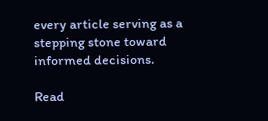every article serving as a stepping stone toward informed decisions.

Read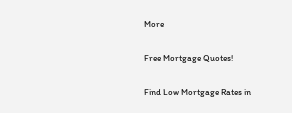More

Free Mortgage Quotes!

Find Low Mortgage Rates in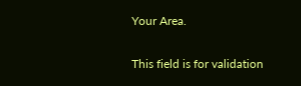Your Area.

This field is for validation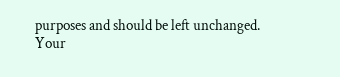purposes and should be left unchanged.
Your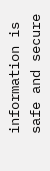information is safe and secure